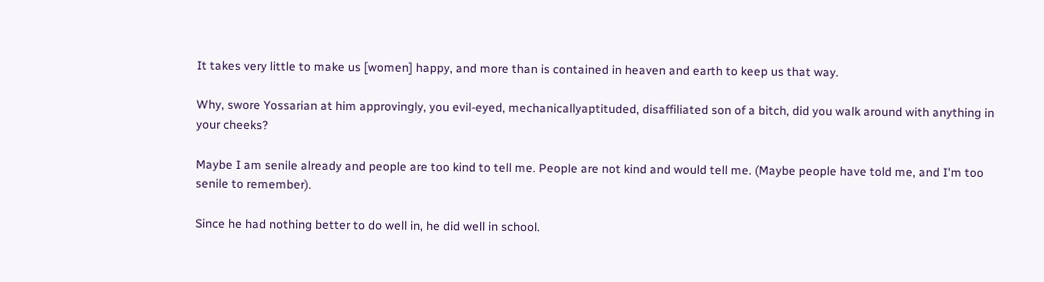It takes very little to make us [women] happy, and more than is contained in heaven and earth to keep us that way.

Why, swore Yossarian at him approvingly, you evil-eyed, mechanicallyaptituded, disaffiliated son of a bitch, did you walk around with anything in your cheeks?

Maybe I am senile already and people are too kind to tell me. People are not kind and would tell me. (Maybe people have told me, and I'm too senile to remember).

Since he had nothing better to do well in, he did well in school.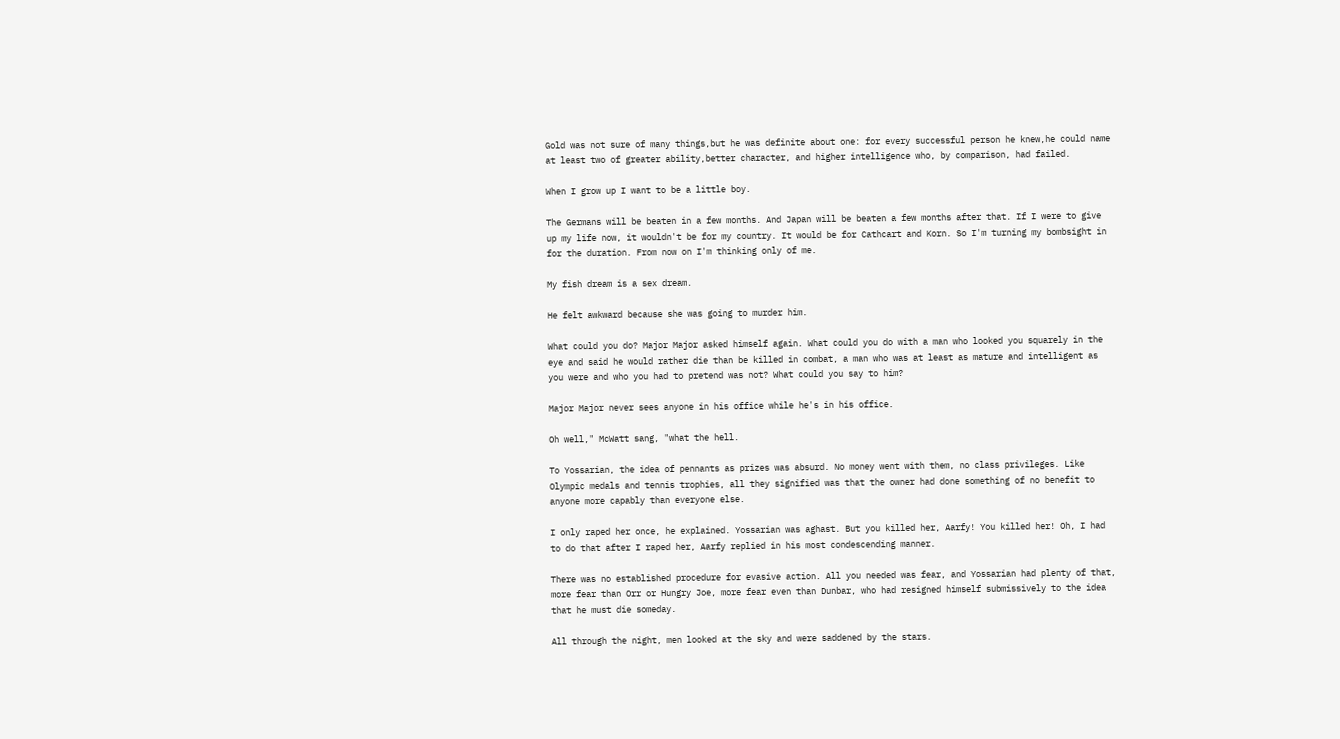Gold was not sure of many things,but he was definite about one: for every successful person he knew,he could name at least two of greater ability,better character, and higher intelligence who, by comparison, had failed.

When I grow up I want to be a little boy.

The Germans will be beaten in a few months. And Japan will be beaten a few months after that. If I were to give up my life now, it wouldn't be for my country. It would be for Cathcart and Korn. So I'm turning my bombsight in for the duration. From now on I'm thinking only of me.

My fish dream is a sex dream.

He felt awkward because she was going to murder him.

What could you do? Major Major asked himself again. What could you do with a man who looked you squarely in the eye and said he would rather die than be killed in combat, a man who was at least as mature and intelligent as you were and who you had to pretend was not? What could you say to him?

Major Major never sees anyone in his office while he's in his office.

Oh well," McWatt sang, "what the hell.

To Yossarian, the idea of pennants as prizes was absurd. No money went with them, no class privileges. Like Olympic medals and tennis trophies, all they signified was that the owner had done something of no benefit to anyone more capably than everyone else.

I only raped her once, he explained. Yossarian was aghast. But you killed her, Aarfy! You killed her! Oh, I had to do that after I raped her, Aarfy replied in his most condescending manner.

There was no established procedure for evasive action. All you needed was fear, and Yossarian had plenty of that, more fear than Orr or Hungry Joe, more fear even than Dunbar, who had resigned himself submissively to the idea that he must die someday.

All through the night, men looked at the sky and were saddened by the stars.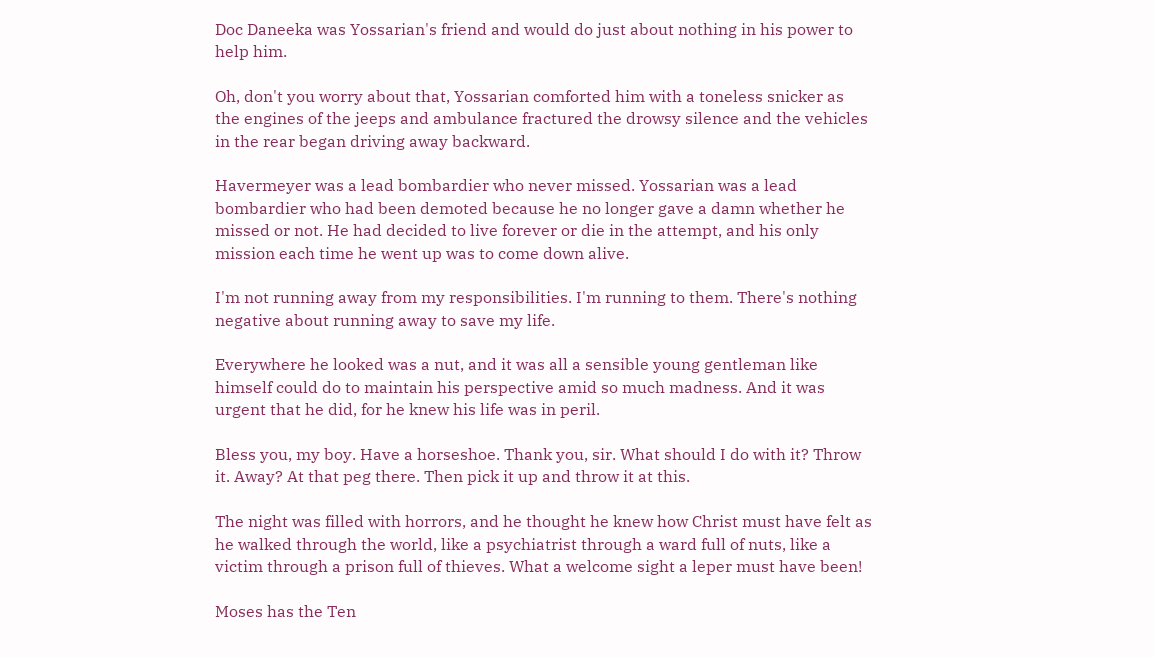Doc Daneeka was Yossarian's friend and would do just about nothing in his power to help him.

Oh, don't you worry about that, Yossarian comforted him with a toneless snicker as the engines of the jeeps and ambulance fractured the drowsy silence and the vehicles in the rear began driving away backward.

Havermeyer was a lead bombardier who never missed. Yossarian was a lead bombardier who had been demoted because he no longer gave a damn whether he missed or not. He had decided to live forever or die in the attempt, and his only mission each time he went up was to come down alive.

I'm not running away from my responsibilities. I'm running to them. There's nothing negative about running away to save my life.

Everywhere he looked was a nut, and it was all a sensible young gentleman like himself could do to maintain his perspective amid so much madness. And it was urgent that he did, for he knew his life was in peril.

Bless you, my boy. Have a horseshoe. Thank you, sir. What should I do with it? Throw it. Away? At that peg there. Then pick it up and throw it at this.

The night was filled with horrors, and he thought he knew how Christ must have felt as he walked through the world, like a psychiatrist through a ward full of nuts, like a victim through a prison full of thieves. What a welcome sight a leper must have been!

Moses has the Ten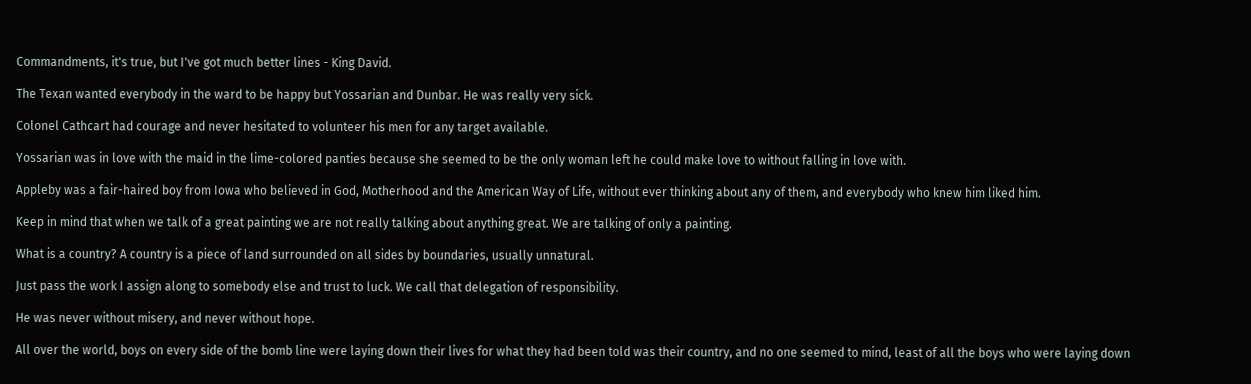Commandments, it's true, but I've got much better lines - King David.

The Texan wanted everybody in the ward to be happy but Yossarian and Dunbar. He was really very sick.

Colonel Cathcart had courage and never hesitated to volunteer his men for any target available.

Yossarian was in love with the maid in the lime-colored panties because she seemed to be the only woman left he could make love to without falling in love with.

Appleby was a fair-haired boy from Iowa who believed in God, Motherhood and the American Way of Life, without ever thinking about any of them, and everybody who knew him liked him.

Keep in mind that when we talk of a great painting we are not really talking about anything great. We are talking of only a painting.

What is a country? A country is a piece of land surrounded on all sides by boundaries, usually unnatural.

Just pass the work I assign along to somebody else and trust to luck. We call that delegation of responsibility.

He was never without misery, and never without hope.

All over the world, boys on every side of the bomb line were laying down their lives for what they had been told was their country, and no one seemed to mind, least of all the boys who were laying down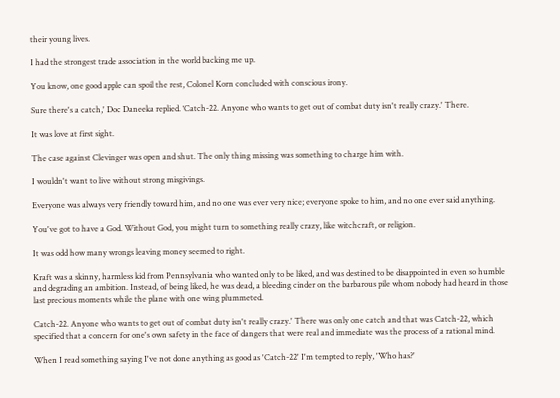their young lives.

I had the strongest trade association in the world backing me up.

You know, one good apple can spoil the rest, Colonel Korn concluded with conscious irony.

Sure there's a catch,' Doc Daneeka replied. ‘Catch-22. Anyone who wants to get out of combat duty isn't really crazy.' There.

It was love at first sight.

The case against Clevinger was open and shut. The only thing missing was something to charge him with.

I wouldn't want to live without strong misgivings.

Everyone was always very friendly toward him, and no one was ever very nice; everyone spoke to him, and no one ever said anything.

You've got to have a God. Without God, you might turn to something really crazy, like witchcraft, or religion.

It was odd how many wrongs leaving money seemed to right.

Kraft was a skinny, harmless kid from Pennsylvania who wanted only to be liked, and was destined to be disappointed in even so humble and degrading an ambition. Instead, of being liked, he was dead, a bleeding cinder on the barbarous pile whom nobody had heard in those last precious moments while the plane with one wing plummeted.

Catch-22. Anyone who wants to get out of combat duty isn't really crazy.' There was only one catch and that was Catch-22, which specified that a concern for one's own safety in the face of dangers that were real and immediate was the process of a rational mind.

When I read something saying I've not done anything as good as 'Catch-22' I'm tempted to reply, 'Who has?'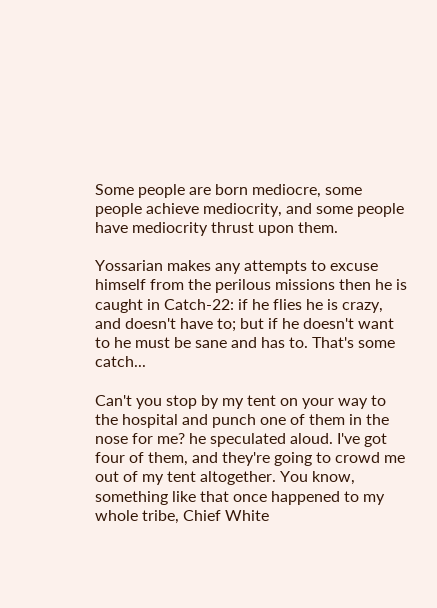Some people are born mediocre, some people achieve mediocrity, and some people have mediocrity thrust upon them.

Yossarian makes any attempts to excuse himself from the perilous missions then he is caught in Catch-22: if he flies he is crazy, and doesn't have to; but if he doesn't want to he must be sane and has to. That's some catch...

Can't you stop by my tent on your way to the hospital and punch one of them in the nose for me? he speculated aloud. I've got four of them, and they're going to crowd me out of my tent altogether. You know, something like that once happened to my whole tribe, Chief White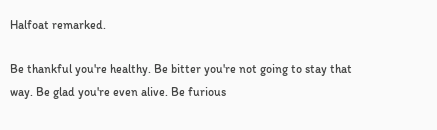Halfoat remarked.

Be thankful you're healthy. Be bitter you're not going to stay that way. Be glad you're even alive. Be furious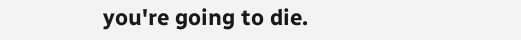you're going to die.